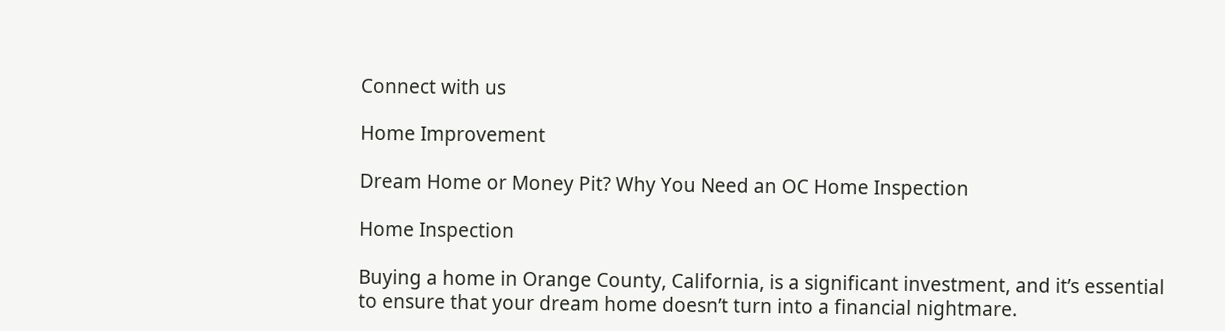Connect with us

Home Improvement

Dream Home or Money Pit? Why You Need an OC Home Inspection

Home Inspection

Buying a home in Orange County, California, is a significant investment, and it’s essential to ensure that your dream home doesn’t turn into a financial nightmare.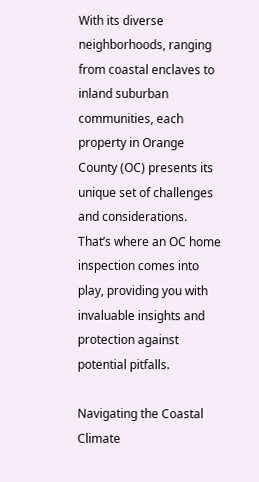With its diverse neighborhoods, ranging from coastal enclaves to inland suburban communities, each property in Orange County (OC) presents its unique set of challenges and considerations. That’s where an OC home inspection comes into play, providing you with invaluable insights and protection against potential pitfalls.

Navigating the Coastal Climate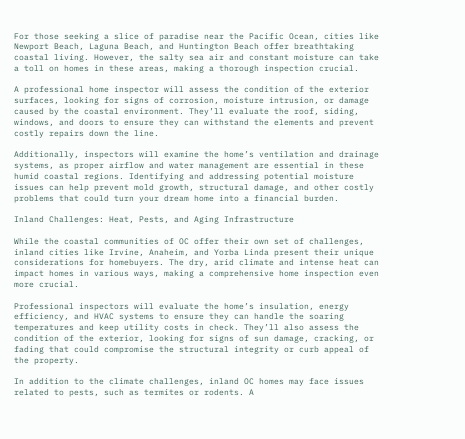For those seeking a slice of paradise near the Pacific Ocean, cities like Newport Beach, Laguna Beach, and Huntington Beach offer breathtaking coastal living. However, the salty sea air and constant moisture can take a toll on homes in these areas, making a thorough inspection crucial.

A professional home inspector will assess the condition of the exterior surfaces, looking for signs of corrosion, moisture intrusion, or damage caused by the coastal environment. They’ll evaluate the roof, siding, windows, and doors to ensure they can withstand the elements and prevent costly repairs down the line.

Additionally, inspectors will examine the home’s ventilation and drainage systems, as proper airflow and water management are essential in these humid coastal regions. Identifying and addressing potential moisture issues can help prevent mold growth, structural damage, and other costly problems that could turn your dream home into a financial burden.

Inland Challenges: Heat, Pests, and Aging Infrastructure

While the coastal communities of OC offer their own set of challenges, inland cities like Irvine, Anaheim, and Yorba Linda present their unique considerations for homebuyers. The dry, arid climate and intense heat can impact homes in various ways, making a comprehensive home inspection even more crucial.

Professional inspectors will evaluate the home’s insulation, energy efficiency, and HVAC systems to ensure they can handle the soaring temperatures and keep utility costs in check. They’ll also assess the condition of the exterior, looking for signs of sun damage, cracking, or fading that could compromise the structural integrity or curb appeal of the property.

In addition to the climate challenges, inland OC homes may face issues related to pests, such as termites or rodents. A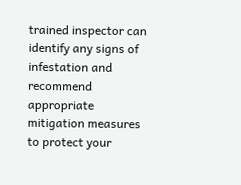trained inspector can identify any signs of infestation and recommend appropriate mitigation measures to protect your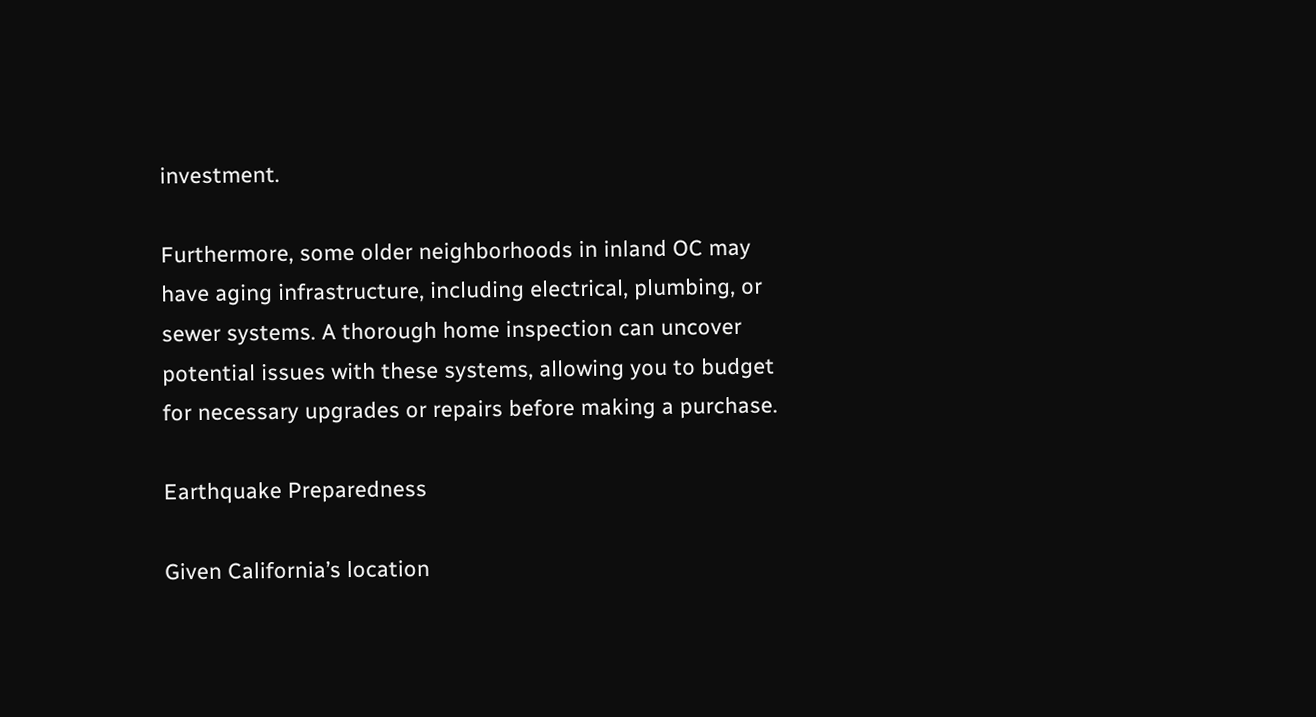investment.

Furthermore, some older neighborhoods in inland OC may have aging infrastructure, including electrical, plumbing, or sewer systems. A thorough home inspection can uncover potential issues with these systems, allowing you to budget for necessary upgrades or repairs before making a purchase.

Earthquake Preparedness

Given California’s location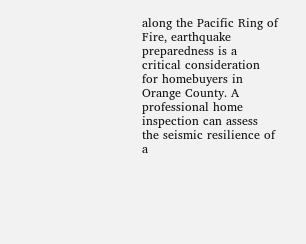along the Pacific Ring of Fire, earthquake preparedness is a critical consideration for homebuyers in Orange County. A professional home inspection can assess the seismic resilience of a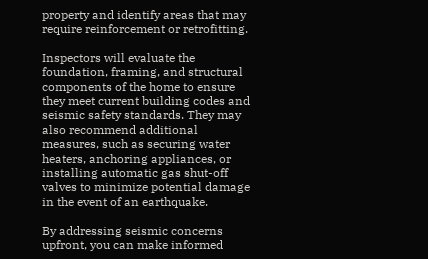property and identify areas that may require reinforcement or retrofitting.

Inspectors will evaluate the foundation, framing, and structural components of the home to ensure they meet current building codes and seismic safety standards. They may also recommend additional measures, such as securing water heaters, anchoring appliances, or installing automatic gas shut-off valves to minimize potential damage in the event of an earthquake.

By addressing seismic concerns upfront, you can make informed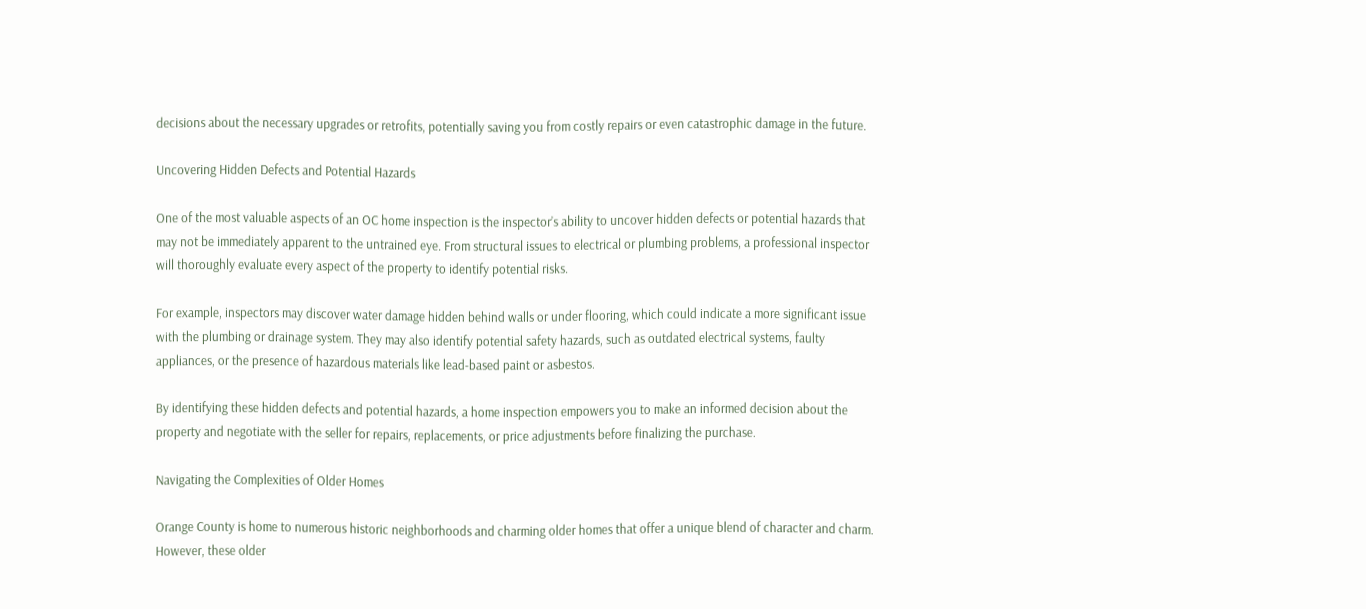decisions about the necessary upgrades or retrofits, potentially saving you from costly repairs or even catastrophic damage in the future.

Uncovering Hidden Defects and Potential Hazards

One of the most valuable aspects of an OC home inspection is the inspector’s ability to uncover hidden defects or potential hazards that may not be immediately apparent to the untrained eye. From structural issues to electrical or plumbing problems, a professional inspector will thoroughly evaluate every aspect of the property to identify potential risks.

For example, inspectors may discover water damage hidden behind walls or under flooring, which could indicate a more significant issue with the plumbing or drainage system. They may also identify potential safety hazards, such as outdated electrical systems, faulty appliances, or the presence of hazardous materials like lead-based paint or asbestos.

By identifying these hidden defects and potential hazards, a home inspection empowers you to make an informed decision about the property and negotiate with the seller for repairs, replacements, or price adjustments before finalizing the purchase.

Navigating the Complexities of Older Homes

Orange County is home to numerous historic neighborhoods and charming older homes that offer a unique blend of character and charm. However, these older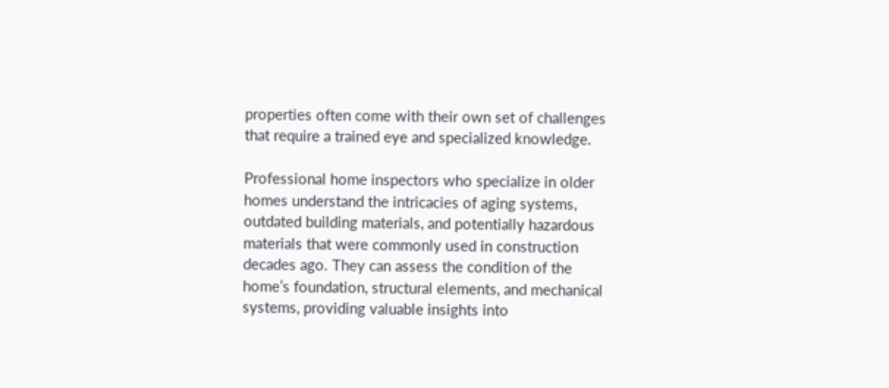properties often come with their own set of challenges that require a trained eye and specialized knowledge.

Professional home inspectors who specialize in older homes understand the intricacies of aging systems, outdated building materials, and potentially hazardous materials that were commonly used in construction decades ago. They can assess the condition of the home’s foundation, structural elements, and mechanical systems, providing valuable insights into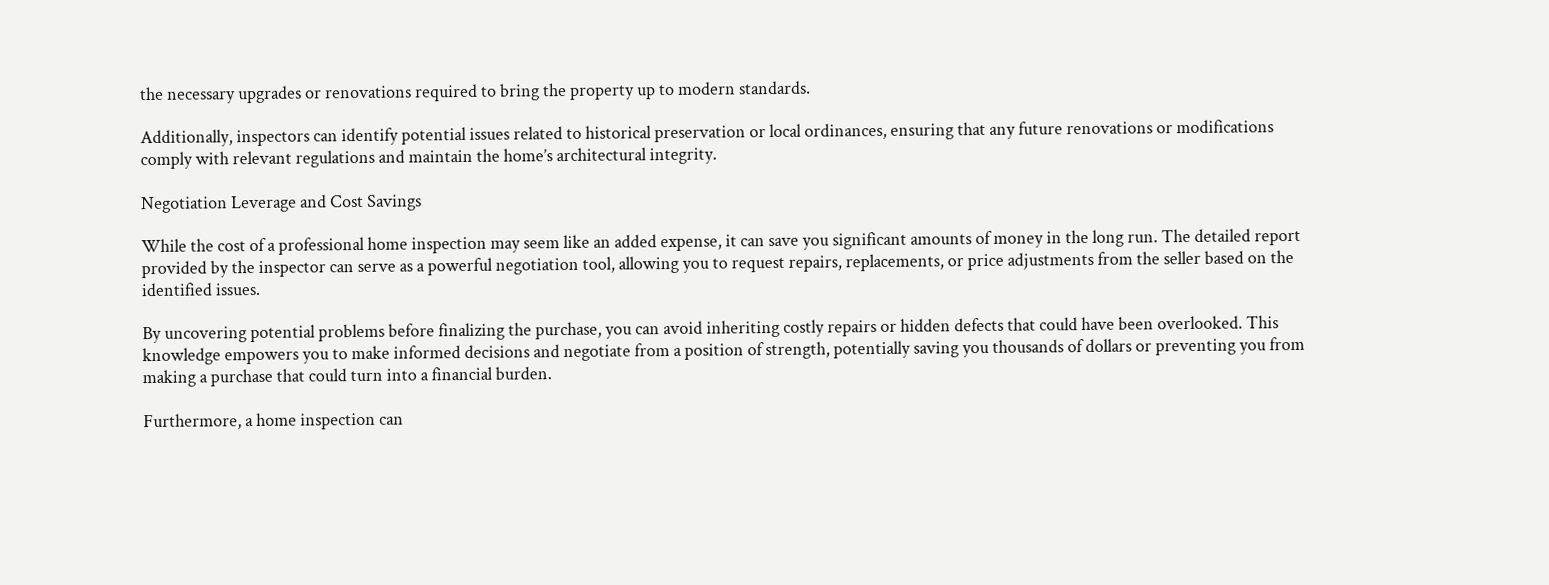the necessary upgrades or renovations required to bring the property up to modern standards.

Additionally, inspectors can identify potential issues related to historical preservation or local ordinances, ensuring that any future renovations or modifications comply with relevant regulations and maintain the home’s architectural integrity.

Negotiation Leverage and Cost Savings

While the cost of a professional home inspection may seem like an added expense, it can save you significant amounts of money in the long run. The detailed report provided by the inspector can serve as a powerful negotiation tool, allowing you to request repairs, replacements, or price adjustments from the seller based on the identified issues.

By uncovering potential problems before finalizing the purchase, you can avoid inheriting costly repairs or hidden defects that could have been overlooked. This knowledge empowers you to make informed decisions and negotiate from a position of strength, potentially saving you thousands of dollars or preventing you from making a purchase that could turn into a financial burden.

Furthermore, a home inspection can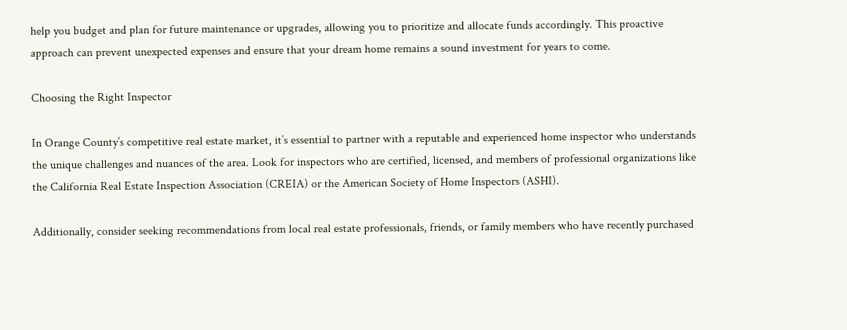help you budget and plan for future maintenance or upgrades, allowing you to prioritize and allocate funds accordingly. This proactive approach can prevent unexpected expenses and ensure that your dream home remains a sound investment for years to come.

Choosing the Right Inspector

In Orange County’s competitive real estate market, it’s essential to partner with a reputable and experienced home inspector who understands the unique challenges and nuances of the area. Look for inspectors who are certified, licensed, and members of professional organizations like the California Real Estate Inspection Association (CREIA) or the American Society of Home Inspectors (ASHI).

Additionally, consider seeking recommendations from local real estate professionals, friends, or family members who have recently purchased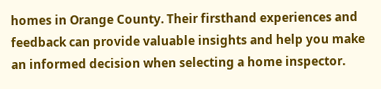homes in Orange County. Their firsthand experiences and feedback can provide valuable insights and help you make an informed decision when selecting a home inspector.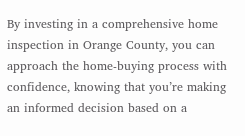By investing in a comprehensive home inspection in Orange County, you can approach the home-buying process with confidence, knowing that you’re making an informed decision based on a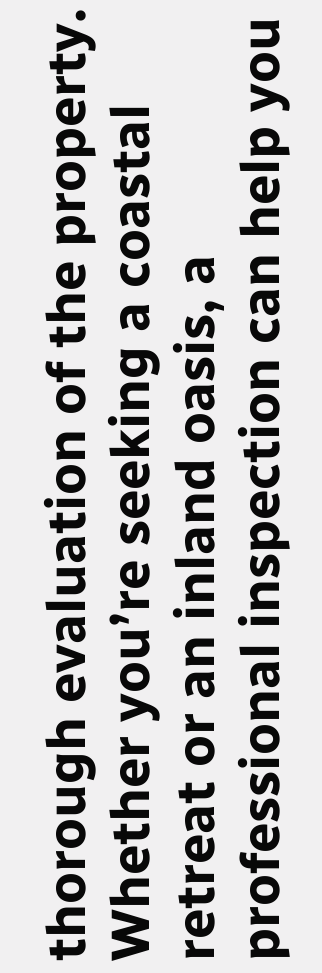thorough evaluation of the property. Whether you’re seeking a coastal retreat or an inland oasis, a professional inspection can help you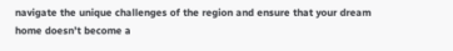navigate the unique challenges of the region and ensure that your dream home doesn’t become a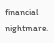financial nightmare.